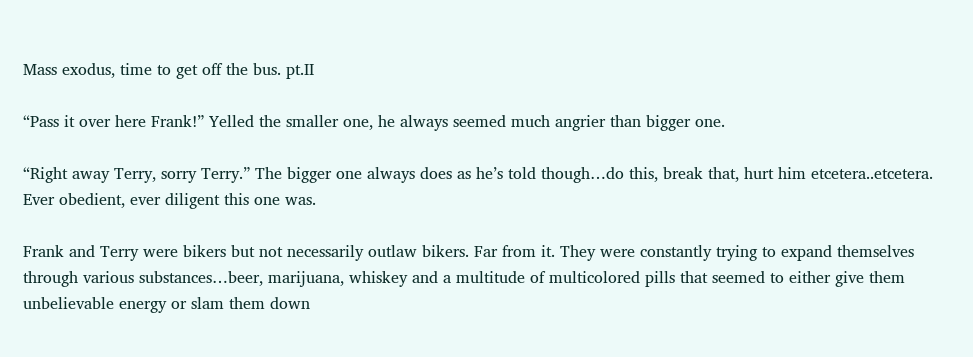Mass exodus, time to get off the bus. pt.II

“Pass it over here Frank!” Yelled the smaller one, he always seemed much angrier than bigger one.

“Right away Terry, sorry Terry.” The bigger one always does as he’s told though…do this, break that, hurt him etcetera..etcetera. Ever obedient, ever diligent this one was.

Frank and Terry were bikers but not necessarily outlaw bikers. Far from it. They were constantly trying to expand themselves through various substances…beer, marijuana, whiskey and a multitude of multicolored pills that seemed to either give them unbelievable energy or slam them down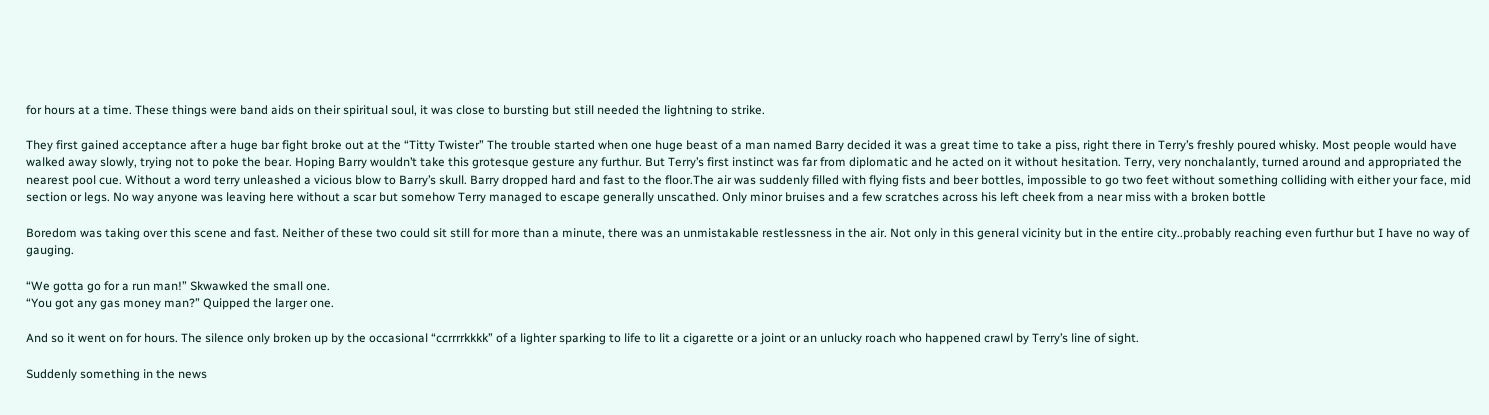for hours at a time. These things were band aids on their spiritual soul, it was close to bursting but still needed the lightning to strike.

They first gained acceptance after a huge bar fight broke out at the “Titty Twister” The trouble started when one huge beast of a man named Barry decided it was a great time to take a piss, right there in Terry’s freshly poured whisky. Most people would have walked away slowly, trying not to poke the bear. Hoping Barry wouldn’t take this grotesque gesture any furthur. But Terry’s first instinct was far from diplomatic and he acted on it without hesitation. Terry, very nonchalantly, turned around and appropriated the nearest pool cue. Without a word terry unleashed a vicious blow to Barry’s skull. Barry dropped hard and fast to the floor.The air was suddenly filled with flying fists and beer bottles, impossible to go two feet without something colliding with either your face, mid section or legs. No way anyone was leaving here without a scar but somehow Terry managed to escape generally unscathed. Only minor bruises and a few scratches across his left cheek from a near miss with a broken bottle

Boredom was taking over this scene and fast. Neither of these two could sit still for more than a minute, there was an unmistakable restlessness in the air. Not only in this general vicinity but in the entire city..probably reaching even furthur but I have no way of gauging.

“We gotta go for a run man!” Skwawked the small one.
“You got any gas money man?” Quipped the larger one.

And so it went on for hours. The silence only broken up by the occasional “ccrrrrkkkk” of a lighter sparking to life to lit a cigarette or a joint or an unlucky roach who happened crawl by Terry’s line of sight.

Suddenly something in the news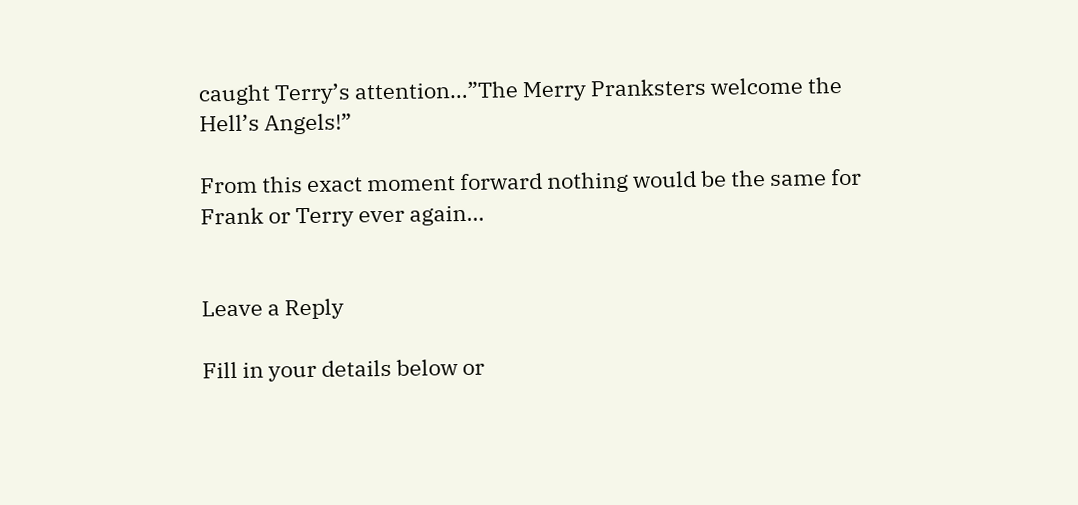caught Terry’s attention…”The Merry Pranksters welcome the Hell’s Angels!”

From this exact moment forward nothing would be the same for Frank or Terry ever again…


Leave a Reply

Fill in your details below or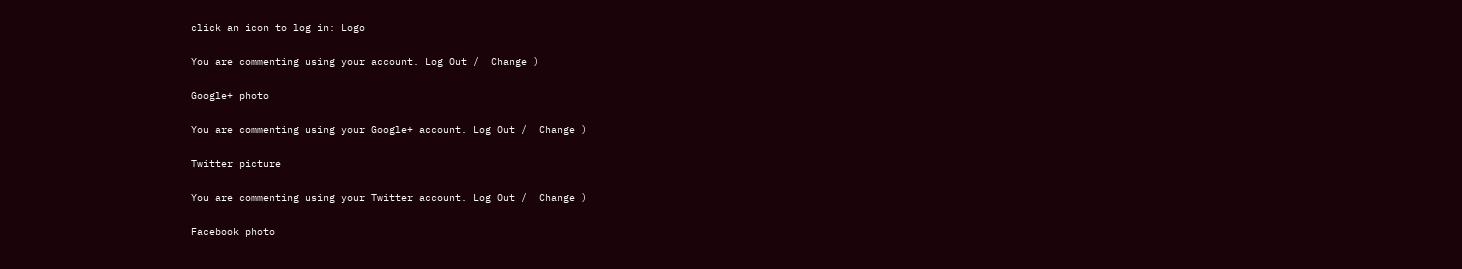click an icon to log in: Logo

You are commenting using your account. Log Out /  Change )

Google+ photo

You are commenting using your Google+ account. Log Out /  Change )

Twitter picture

You are commenting using your Twitter account. Log Out /  Change )

Facebook photo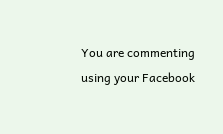You are commenting using your Facebook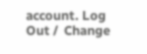account. Log Out /  Change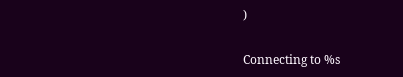)


Connecting to %s